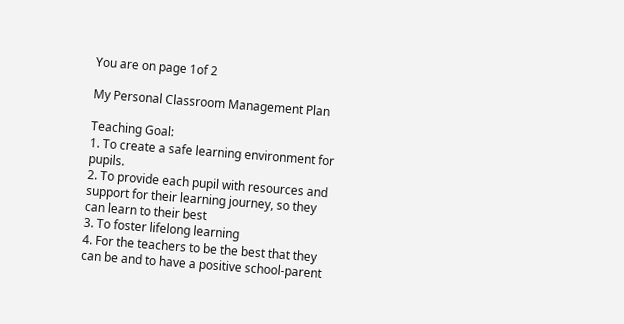You are on page 1of 2

My Personal Classroom Management Plan

Teaching Goal:
1. To create a safe learning environment for pupils.
2. To provide each pupil with resources and support for their learning journey, so they
can learn to their best
3. To foster lifelong learning
4. For the teachers to be the best that they can be and to have a positive school-parent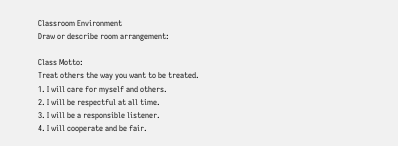Classroom Environment
Draw or describe room arrangement:

Class Motto:
Treat others the way you want to be treated.
1. I will care for myself and others.
2. I will be respectful at all time.
3. I will be a responsible listener.
4. I will cooperate and be fair.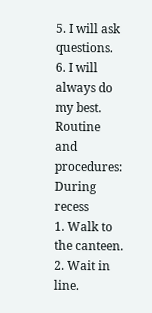5. I will ask questions.
6. I will always do my best.
Routine and procedures:
During recess
1. Walk to the canteen.
2. Wait in line.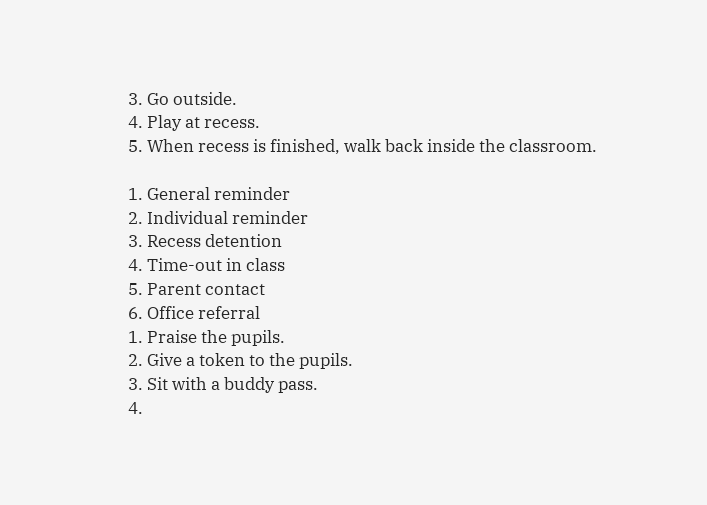3. Go outside.
4. Play at recess.
5. When recess is finished, walk back inside the classroom.

1. General reminder
2. Individual reminder
3. Recess detention
4. Time-out in class
5. Parent contact
6. Office referral
1. Praise the pupils.
2. Give a token to the pupils.
3. Sit with a buddy pass.
4.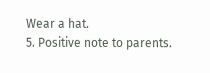Wear a hat.
5. Positive note to parents.